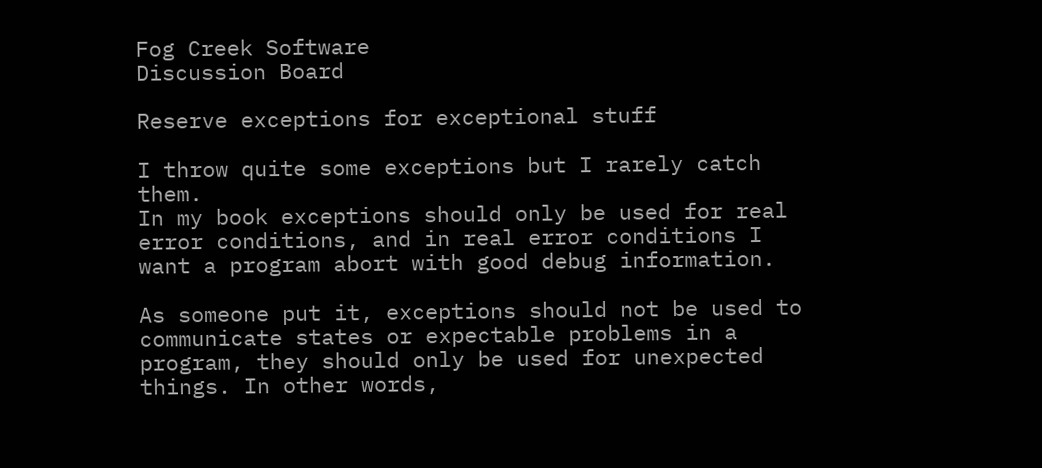Fog Creek Software
Discussion Board

Reserve exceptions for exceptional stuff

I throw quite some exceptions but I rarely catch them.
In my book exceptions should only be used for real error conditions, and in real error conditions I want a program abort with good debug information.

As someone put it, exceptions should not be used to communicate states or expectable problems in a program, they should only be used for unexpected things. In other words,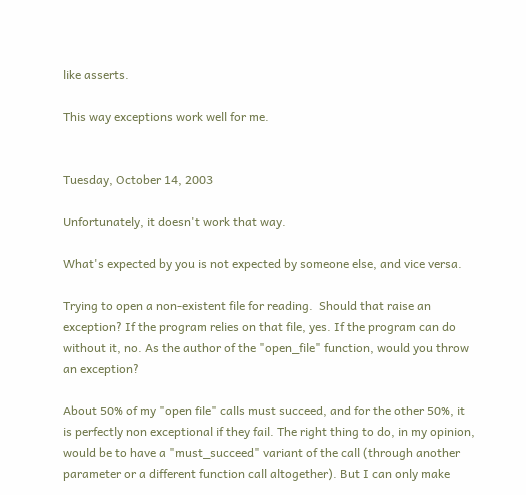like asserts.

This way exceptions work well for me.


Tuesday, October 14, 2003

Unfortunately, it doesn't work that way.

What's expected by you is not expected by someone else, and vice versa.

Trying to open a non-existent file for reading.  Should that raise an exception? If the program relies on that file, yes. If the program can do without it, no. As the author of the "open_file" function, would you throw an exception?

About 50% of my "open file" calls must succeed, and for the other 50%, it is perfectly non exceptional if they fail. The right thing to do, in my opinion, would be to have a "must_succeed" variant of the call (through another parameter or a different function call altogether). But I can only make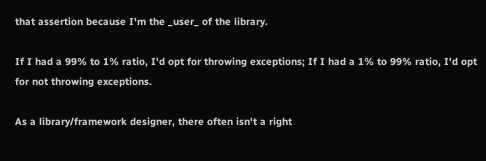that assertion because I'm the _user_ of the library.

If I had a 99% to 1% ratio, I'd opt for throwing exceptions; If I had a 1% to 99% ratio, I'd opt for not throwing exceptions.

As a library/framework designer, there often isn't a right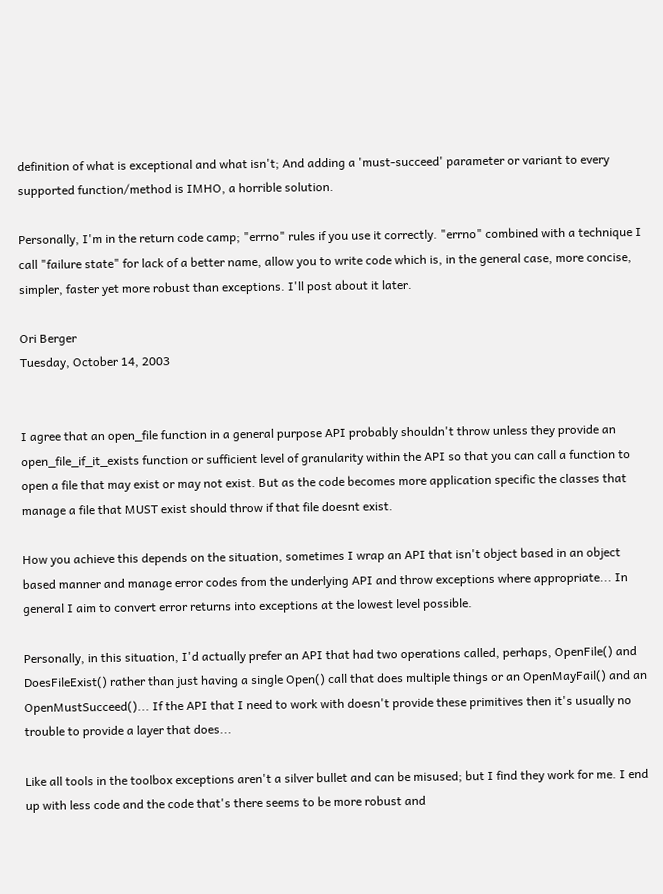definition of what is exceptional and what isn't; And adding a 'must-succeed' parameter or variant to every supported function/method is IMHO, a horrible solution.

Personally, I'm in the return code camp; "errno" rules if you use it correctly. "errno" combined with a technique I call "failure state" for lack of a better name, allow you to write code which is, in the general case, more concise, simpler, faster yet more robust than exceptions. I'll post about it later.

Ori Berger
Tuesday, October 14, 2003


I agree that an open_file function in a general purpose API probably shouldn't throw unless they provide an open_file_if_it_exists function or sufficient level of granularity within the API so that you can call a function to open a file that may exist or may not exist. But as the code becomes more application specific the classes that manage a file that MUST exist should throw if that file doesnt exist.

How you achieve this depends on the situation, sometimes I wrap an API that isn't object based in an object based manner and manage error codes from the underlying API and throw exceptions where appropriate... In general I aim to convert error returns into exceptions at the lowest level possible.

Personally, in this situation, I'd actually prefer an API that had two operations called, perhaps, OpenFile() and DoesFileExist() rather than just having a single Open() call that does multiple things or an OpenMayFail() and an OpenMustSucceed()... If the API that I need to work with doesn't provide these primitives then it's usually no trouble to provide a layer that does...

Like all tools in the toolbox exceptions aren't a silver bullet and can be misused; but I find they work for me. I end up with less code and the code that's there seems to be more robust and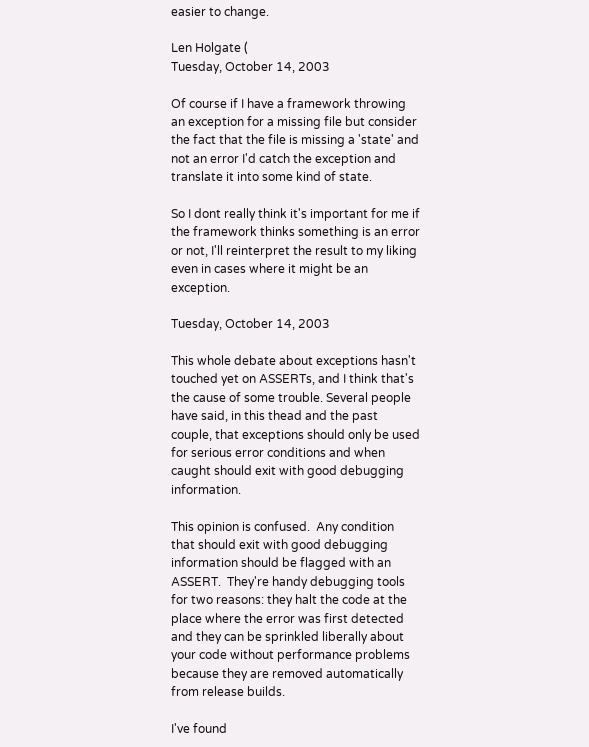easier to change.

Len Holgate (
Tuesday, October 14, 2003

Of course if I have a framework throwing an exception for a missing file but consider the fact that the file is missing a 'state' and not an error I'd catch the exception and translate it into some kind of state.

So I dont really think it's important for me if the framework thinks something is an error or not, I'll reinterpret the result to my liking even in cases where it might be an exception.

Tuesday, October 14, 2003

This whole debate about exceptions hasn't touched yet on ASSERTs, and I think that's the cause of some trouble. Several people have said, in this thead and the past couple, that exceptions should only be used for serious error conditions and when caught should exit with good debugging information.

This opinion is confused.  Any condition that should exit with good debugging information should be flagged with an ASSERT.  They're handy debugging tools for two reasons: they halt the code at the place where the error was first detected and they can be sprinkled liberally about your code without performance problems because they are removed automatically from release builds.

I've found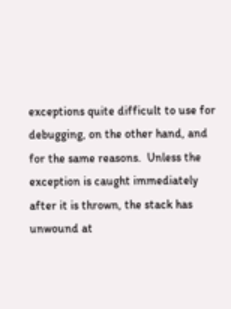exceptions quite difficult to use for debugging, on the other hand, and for the same reasons.  Unless the exception is caught immediately after it is thrown, the stack has unwound at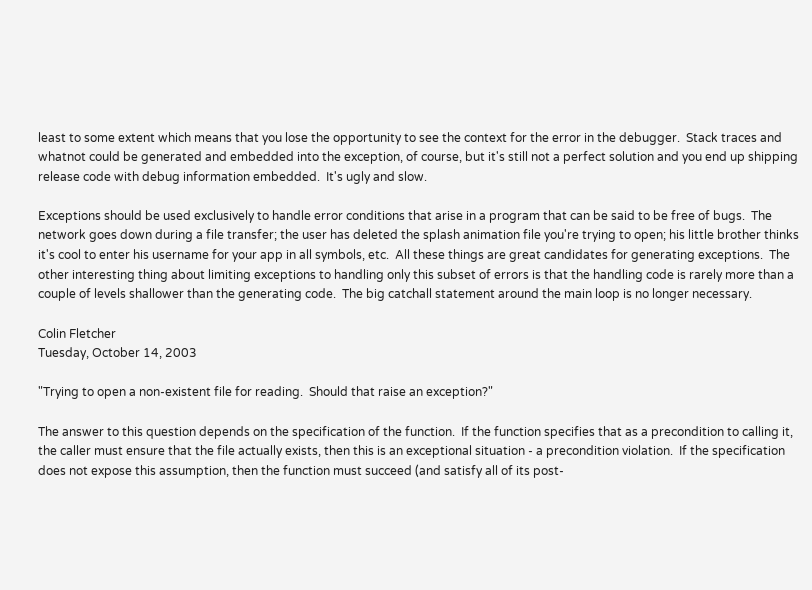least to some extent which means that you lose the opportunity to see the context for the error in the debugger.  Stack traces and whatnot could be generated and embedded into the exception, of course, but it's still not a perfect solution and you end up shipping release code with debug information embedded.  It's ugly and slow.

Exceptions should be used exclusively to handle error conditions that arise in a program that can be said to be free of bugs.  The network goes down during a file transfer; the user has deleted the splash animation file you're trying to open; his little brother thinks it's cool to enter his username for your app in all symbols, etc.  All these things are great candidates for generating exceptions.  The other interesting thing about limiting exceptions to handling only this subset of errors is that the handling code is rarely more than a couple of levels shallower than the generating code.  The big catchall statement around the main loop is no longer necessary.

Colin Fletcher
Tuesday, October 14, 2003

"Trying to open a non-existent file for reading.  Should that raise an exception?"

The answer to this question depends on the specification of the function.  If the function specifies that as a precondition to calling it, the caller must ensure that the file actually exists, then this is an exceptional situation - a precondition violation.  If the specification does not expose this assumption, then the function must succeed (and satisfy all of its post-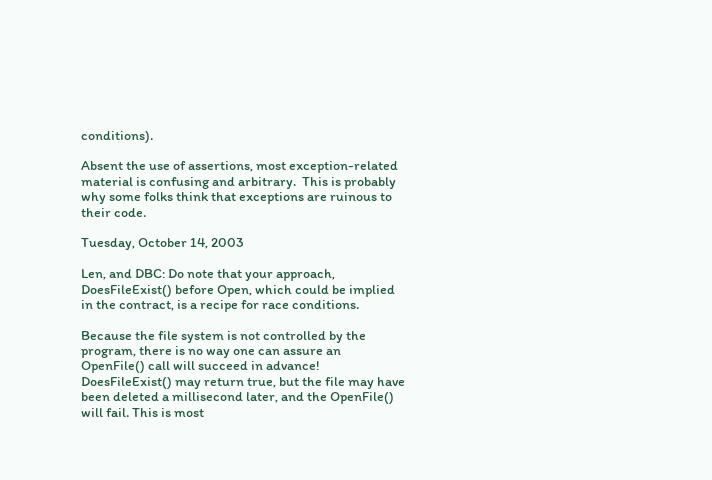conditions).

Absent the use of assertions, most exception-related material is confusing and arbitrary.  This is probably why some folks think that exceptions are ruinous to their code.

Tuesday, October 14, 2003

Len, and DBC: Do note that your approach, DoesFileExist() before Open, which could be implied in the contract, is a recipe for race conditions.

Because the file system is not controlled by the program, there is no way one can assure an OpenFile() call will succeed in advance! DoesFileExist() may return true, but the file may have been deleted a millisecond later, and the OpenFile() will fail. This is most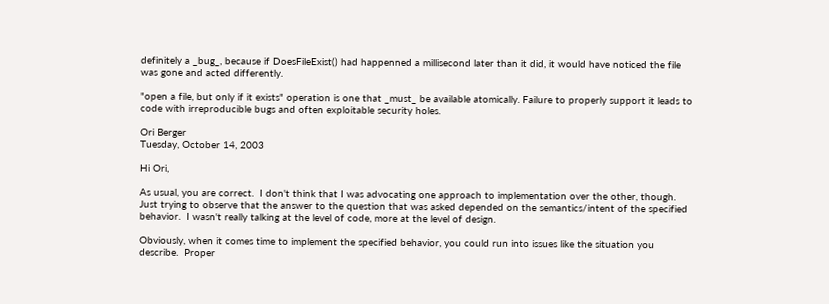definitely a _bug_, because if DoesFileExist() had happenned a millisecond later than it did, it would have noticed the file was gone and acted differently.

"open a file, but only if it exists" operation is one that _must_ be available atomically. Failure to properly support it leads to code with irreproducible bugs and often exploitable security holes.

Ori Berger
Tuesday, October 14, 2003

Hi Ori,

As usual, you are correct.  I don't think that I was advocating one approach to implementation over the other, though.  Just trying to observe that the answer to the question that was asked depended on the semantics/intent of the specified behavior.  I wasn't really talking at the level of code, more at the level of design.

Obviously, when it comes time to implement the specified behavior, you could run into issues like the situation you describe.  Proper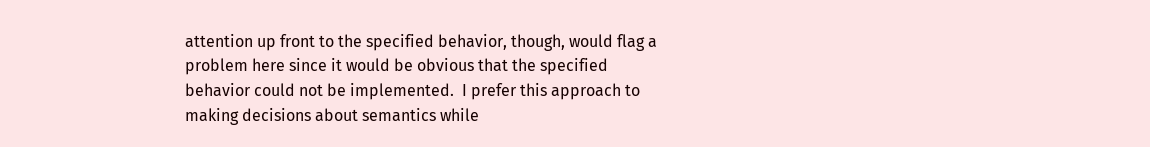attention up front to the specified behavior, though, would flag a problem here since it would be obvious that the specified behavior could not be implemented.  I prefer this approach to making decisions about semantics while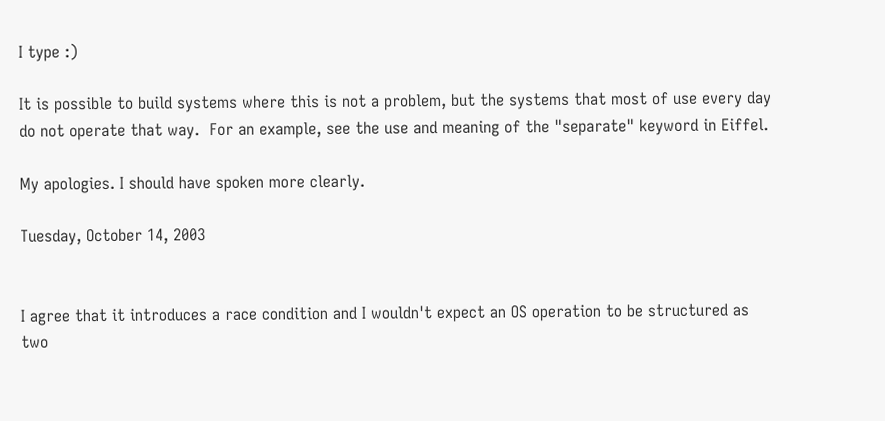I type :)

It is possible to build systems where this is not a problem, but the systems that most of use every day do not operate that way.  For an example, see the use and meaning of the "separate" keyword in Eiffel.

My apologies. I should have spoken more clearly.

Tuesday, October 14, 2003


I agree that it introduces a race condition and I wouldn't expect an OS operation to be structured as two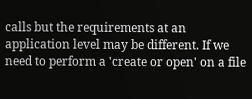calls but the requirements at an application level may be different. If we need to perform a 'create or open' on a file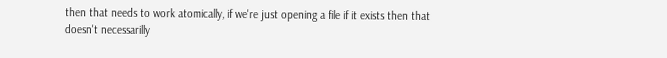then that needs to work atomically, if we're just opening a file if it exists then that doesn't necessarilly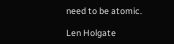need to be atomic.

Len Holgate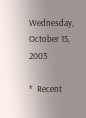Wednesday, October 15, 2003

*  Recent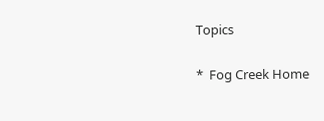Topics

*  Fog Creek Home